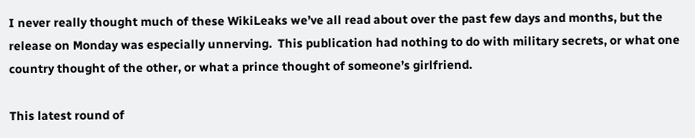I never really thought much of these WikiLeaks we’ve all read about over the past few days and months, but the release on Monday was especially unnerving.  This publication had nothing to do with military secrets, or what one country thought of the other, or what a prince thought of someone’s girlfriend.

This latest round of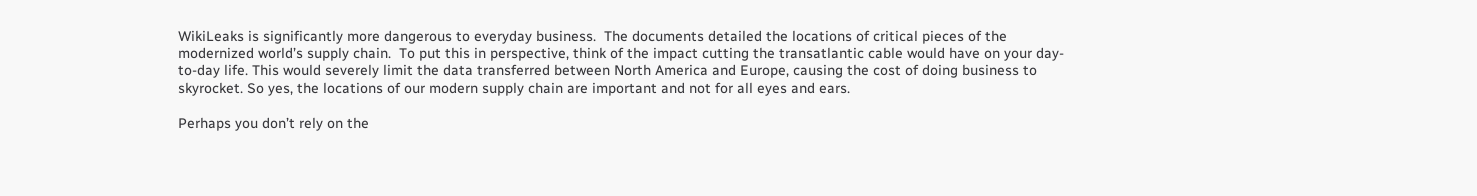WikiLeaks is significantly more dangerous to everyday business.  The documents detailed the locations of critical pieces of the modernized world’s supply chain.  To put this in perspective, think of the impact cutting the transatlantic cable would have on your day-to-day life. This would severely limit the data transferred between North America and Europe, causing the cost of doing business to skyrocket. So yes, the locations of our modern supply chain are important and not for all eyes and ears.

Perhaps you don’t rely on the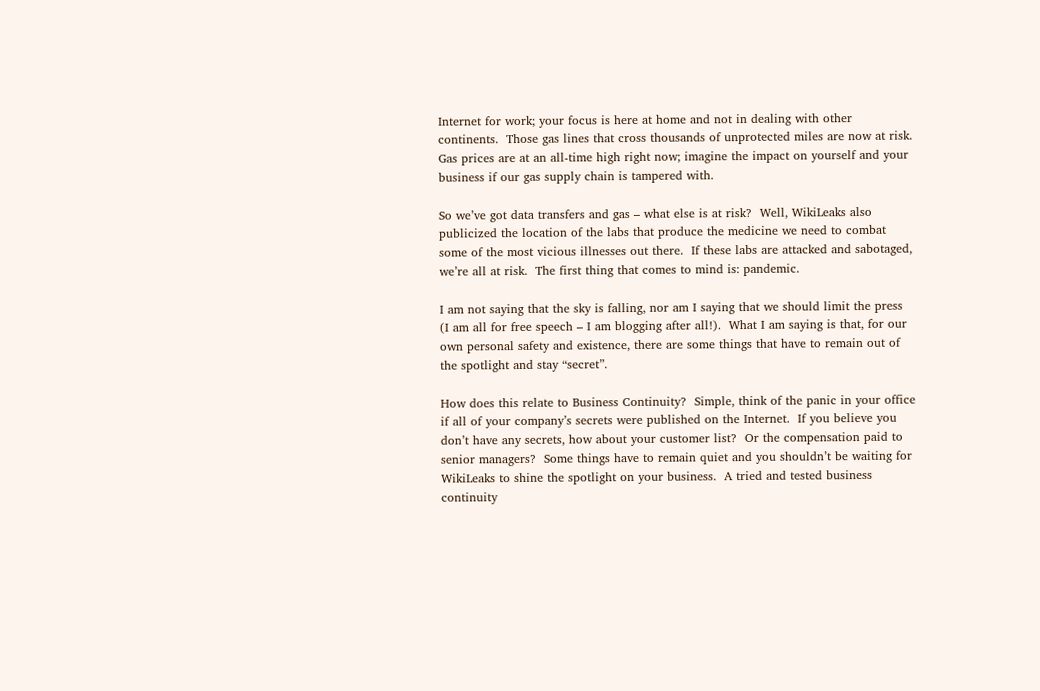Internet for work; your focus is here at home and not in dealing with other continents.  Those gas lines that cross thousands of unprotected miles are now at risk.  Gas prices are at an all-time high right now; imagine the impact on yourself and your business if our gas supply chain is tampered with.

So we’ve got data transfers and gas – what else is at risk?  Well, WikiLeaks also publicized the location of the labs that produce the medicine we need to combat some of the most vicious illnesses out there.  If these labs are attacked and sabotaged, we’re all at risk.  The first thing that comes to mind is: pandemic.

I am not saying that the sky is falling, nor am I saying that we should limit the press (I am all for free speech – I am blogging after all!).  What I am saying is that, for our own personal safety and existence, there are some things that have to remain out of the spotlight and stay “secret”.

How does this relate to Business Continuity?  Simple, think of the panic in your office if all of your company’s secrets were published on the Internet.  If you believe you don’t have any secrets, how about your customer list?  Or the compensation paid to senior managers?  Some things have to remain quiet and you shouldn’t be waiting for WikiLeaks to shine the spotlight on your business.  A tried and tested business continuity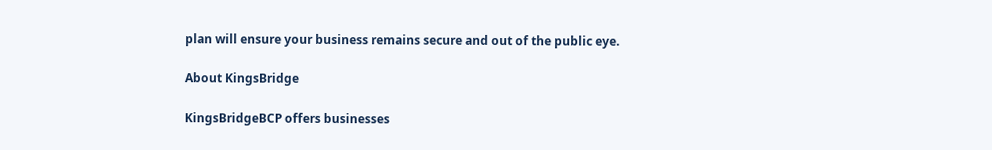plan will ensure your business remains secure and out of the public eye.

About KingsBridge

KingsBridgeBCP offers businesses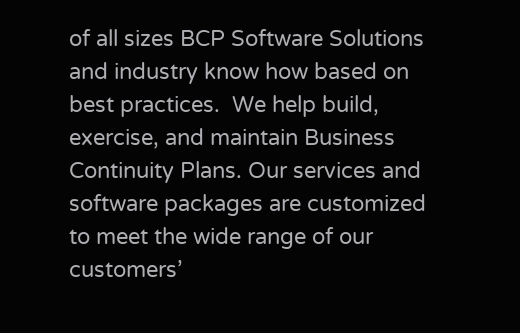of all sizes BCP Software Solutions and industry know how based on best practices.  We help build, exercise, and maintain Business Continuity Plans. Our services and software packages are customized to meet the wide range of our customers’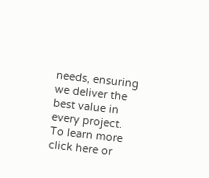needs, ensuring we deliver the best value in every project. To learn more click here or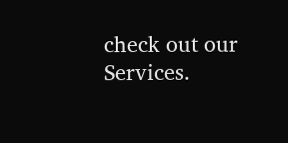check out our Services.